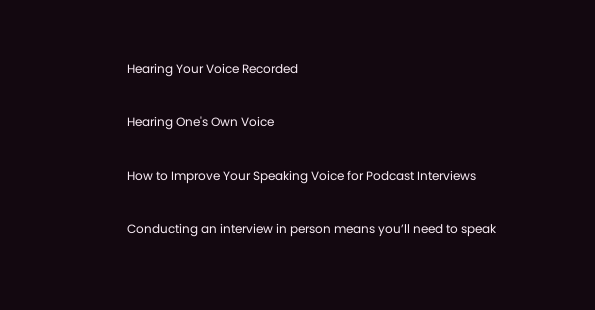Hearing Your Voice Recorded

Hearing One's Own Voice

How to Improve Your Speaking Voice for Podcast Interviews

Conducting an interview in person means you’ll need to speak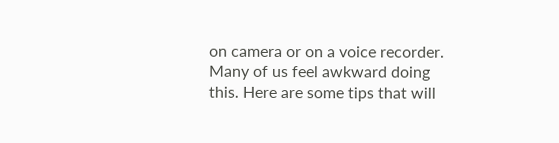on camera or on a voice recorder. Many of us feel awkward doing this. Here are some tips that will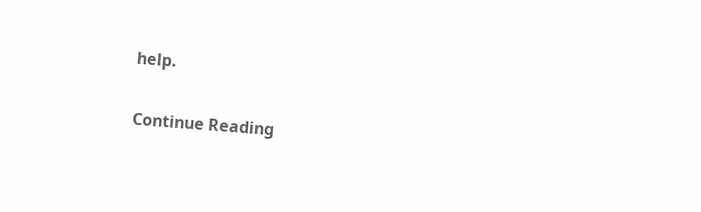help.

Continue Reading